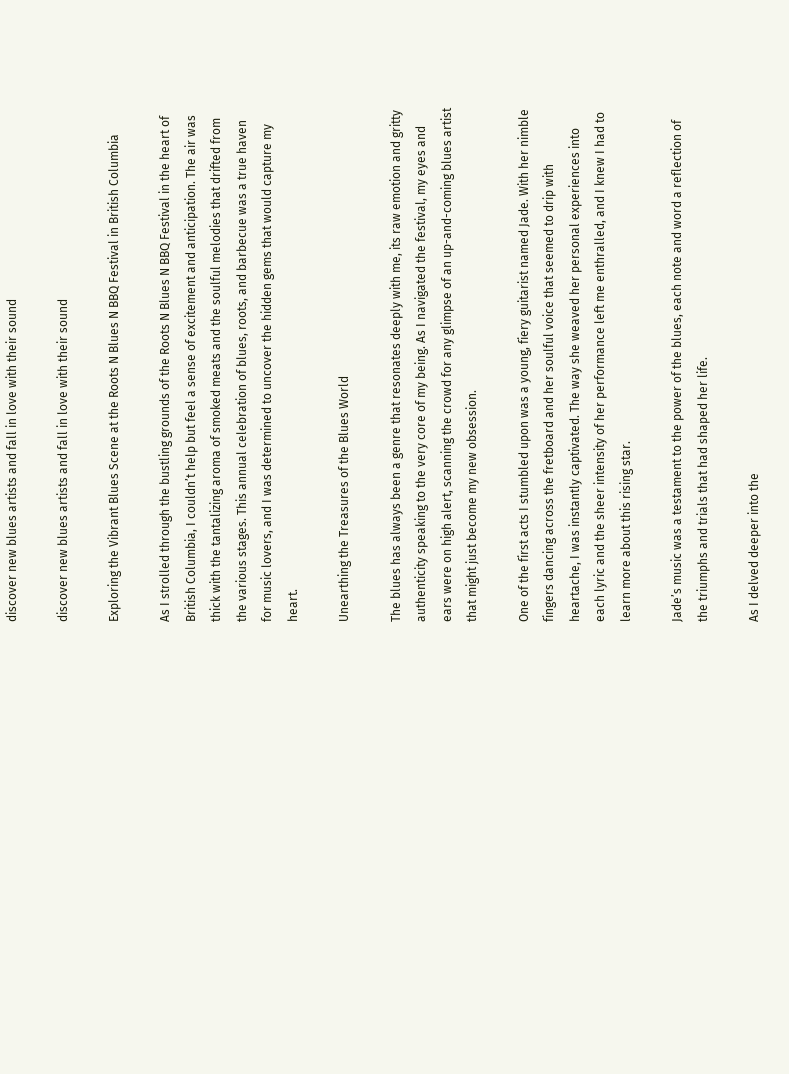discover new blues artists and fall in love with their sound

discover new blues artists and fall in love with their sound

Exploring the Vibrant Blues Scene at the Roots N Blues N BBQ Festival in British Columbia

As I strolled through the bustling grounds of the Roots N Blues N BBQ Festival in the heart of British Columbia, I couldn’t help but feel a sense of excitement and anticipation. The air was thick with the tantalizing aroma of smoked meats and the soulful melodies that drifted from the various stages. This annual celebration of blues, roots, and barbecue was a true haven for music lovers, and I was determined to uncover the hidden gems that would capture my heart.

Unearthing the Treasures of the Blues World

The blues has always been a genre that resonates deeply with me, its raw emotion and gritty authenticity speaking to the very core of my being. As I navigated the festival, my eyes and ears were on high alert, scanning the crowd for any glimpse of an up-and-coming blues artist that might just become my new obsession.

One of the first acts I stumbled upon was a young, fiery guitarist named Jade. With her nimble fingers dancing across the fretboard and her soulful voice that seemed to drip with heartache, I was instantly captivated. The way she weaved her personal experiences into each lyric and the sheer intensity of her performance left me enthralled, and I knew I had to learn more about this rising star.

Jade’s music was a testament to the power of the blues, each note and word a reflection of the triumphs and trials that had shaped her life.

As I delved deeper into the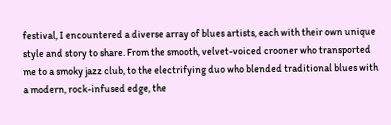festival, I encountered a diverse array of blues artists, each with their own unique style and story to share. From the smooth, velvet-voiced crooner who transported me to a smoky jazz club, to the electrifying duo who blended traditional blues with a modern, rock-infused edge, the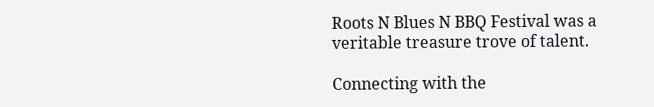Roots N Blues N BBQ Festival was a veritable treasure trove of talent.

Connecting with the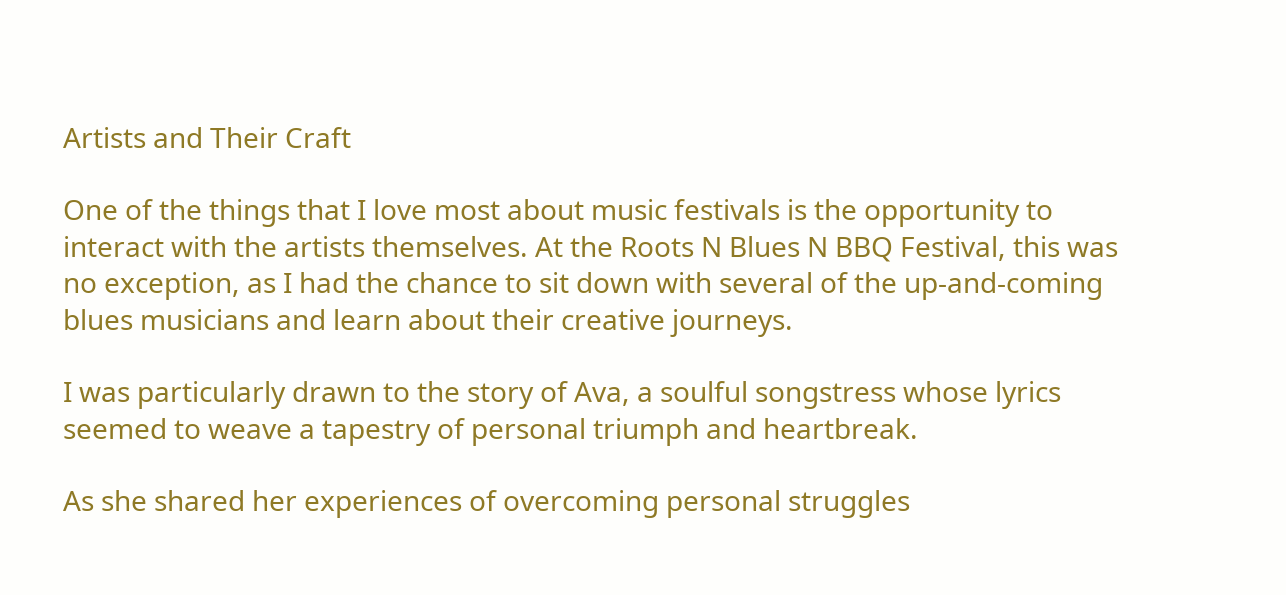Artists and Their Craft

One of the things that I love most about music festivals is the opportunity to interact with the artists themselves. At the Roots N Blues N BBQ Festival, this was no exception, as I had the chance to sit down with several of the up-and-coming blues musicians and learn about their creative journeys.

I was particularly drawn to the story of Ava, a soulful songstress whose lyrics seemed to weave a tapestry of personal triumph and heartbreak.

As she shared her experiences of overcoming personal struggles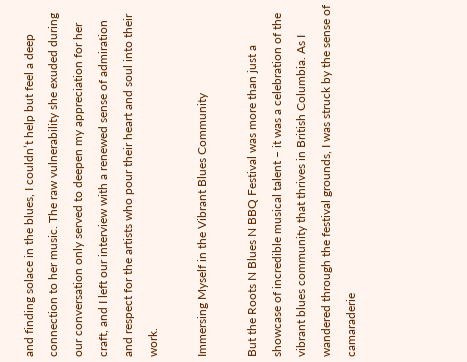and finding solace in the blues, I couldn’t help but feel a deep connection to her music. The raw vulnerability she exuded during our conversation only served to deepen my appreciation for her craft, and I left our interview with a renewed sense of admiration and respect for the artists who pour their heart and soul into their work.

Immersing Myself in the Vibrant Blues Community

But the Roots N Blues N BBQ Festival was more than just a showcase of incredible musical talent – it was a celebration of the vibrant blues community that thrives in British Columbia. As I wandered through the festival grounds, I was struck by the sense of camaraderie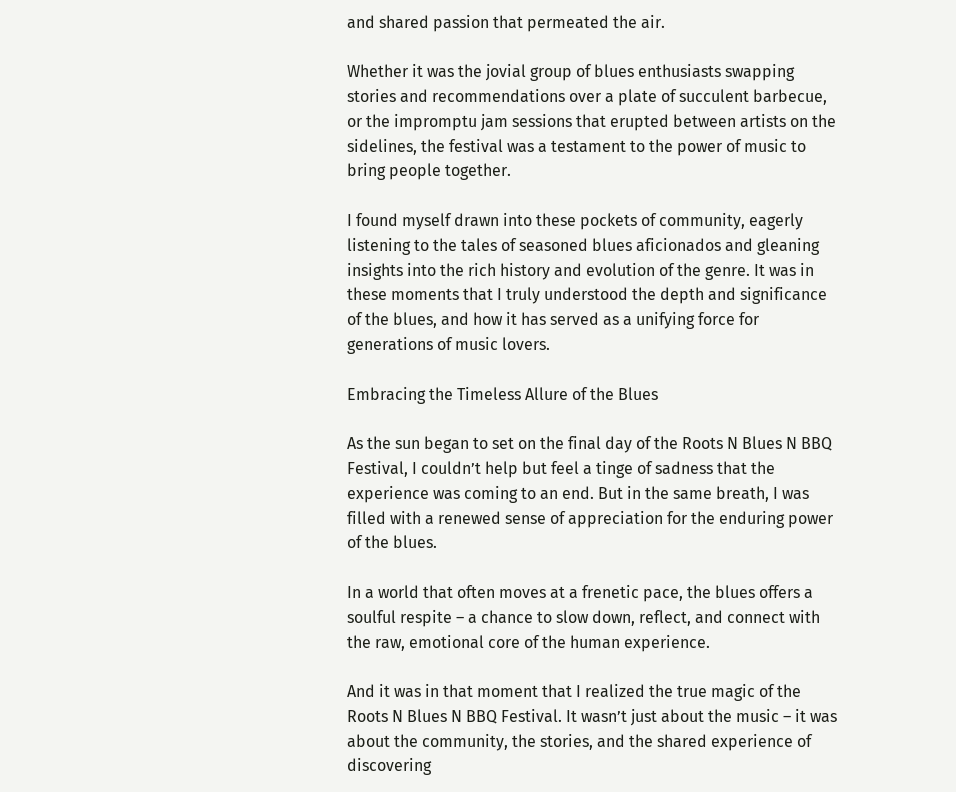and shared passion that permeated the air.

Whether it was the jovial group of blues enthusiasts swapping stories and recommendations over a plate of succulent barbecue, or the impromptu jam sessions that erupted between artists on the sidelines, the festival was a testament to the power of music to bring people together.

I found myself drawn into these pockets of community, eagerly listening to the tales of seasoned blues aficionados and gleaning insights into the rich history and evolution of the genre. It was in these moments that I truly understood the depth and significance of the blues, and how it has served as a unifying force for generations of music lovers.

Embracing the Timeless Allure of the Blues

As the sun began to set on the final day of the Roots N Blues N BBQ Festival, I couldn’t help but feel a tinge of sadness that the experience was coming to an end. But in the same breath, I was filled with a renewed sense of appreciation for the enduring power of the blues.

In a world that often moves at a frenetic pace, the blues offers a soulful respite – a chance to slow down, reflect, and connect with the raw, emotional core of the human experience.

And it was in that moment that I realized the true magic of the Roots N Blues N BBQ Festival. It wasn’t just about the music – it was about the community, the stories, and the shared experience of discovering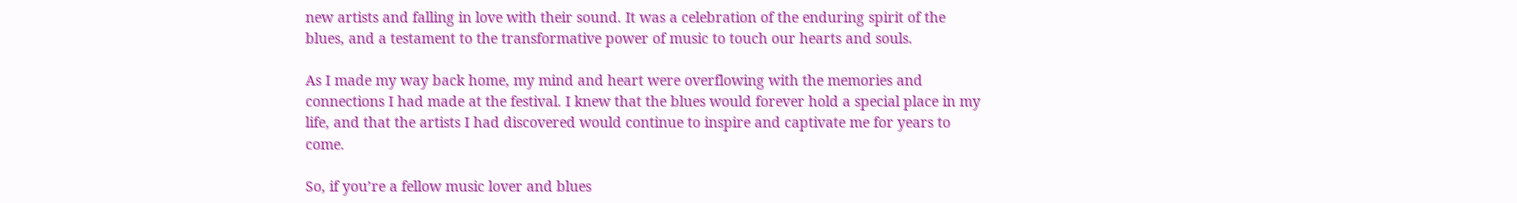new artists and falling in love with their sound. It was a celebration of the enduring spirit of the blues, and a testament to the transformative power of music to touch our hearts and souls.

As I made my way back home, my mind and heart were overflowing with the memories and connections I had made at the festival. I knew that the blues would forever hold a special place in my life, and that the artists I had discovered would continue to inspire and captivate me for years to come.

So, if you’re a fellow music lover and blues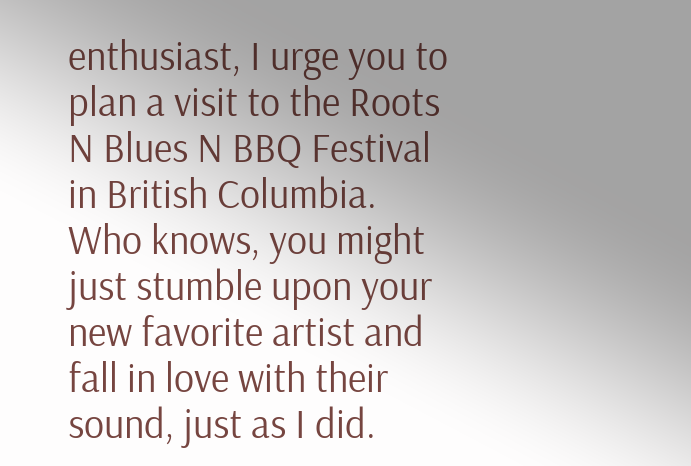enthusiast, I urge you to plan a visit to the Roots N Blues N BBQ Festival in British Columbia. Who knows, you might just stumble upon your new favorite artist and fall in love with their sound, just as I did.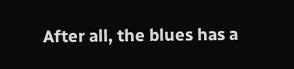After all, the blues has a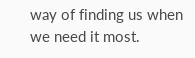way of finding us when we need it most.